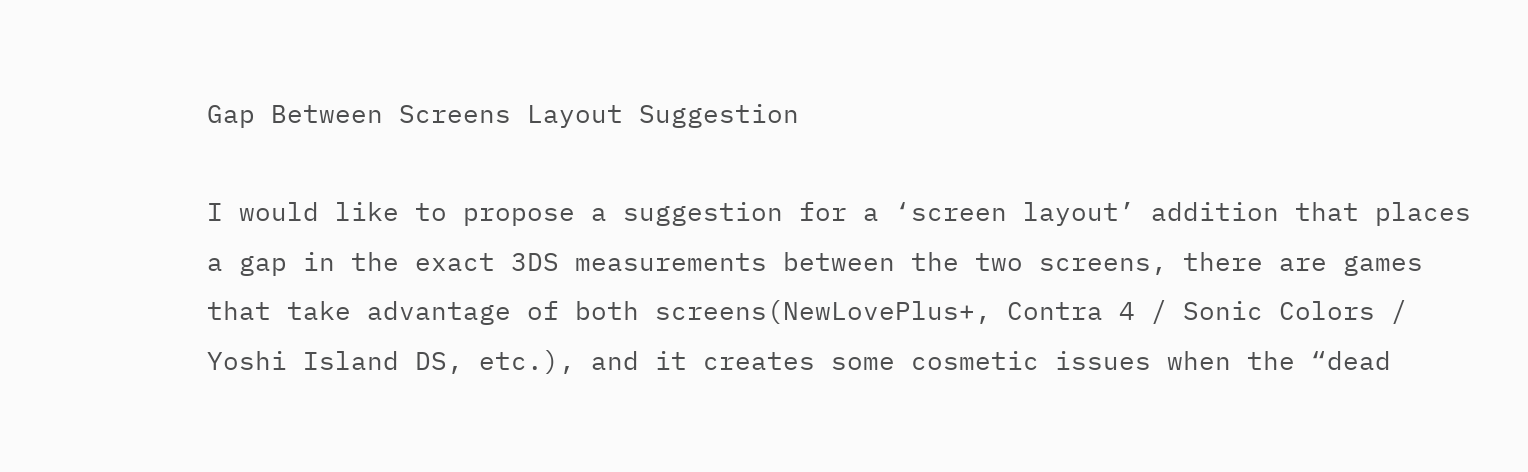Gap Between Screens Layout Suggestion

I would like to propose a suggestion for a ‘screen layout’ addition that places a gap in the exact 3DS measurements between the two screens, there are games that take advantage of both screens(NewLovePlus+, Contra 4 / Sonic Colors / Yoshi Island DS, etc.), and it creates some cosmetic issues when the “dead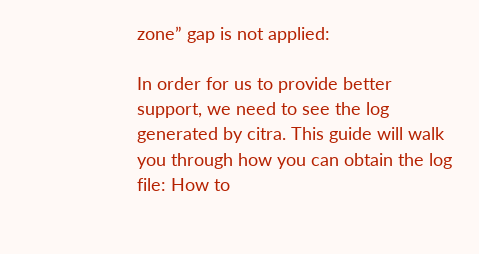zone” gap is not applied:

In order for us to provide better support, we need to see the log generated by citra. This guide will walk you through how you can obtain the log file: How to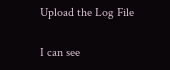Upload the Log File

I can see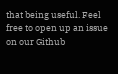that being useful. Feel free to open up an issue on our Github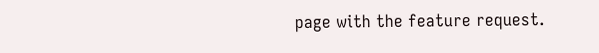page with the feature request.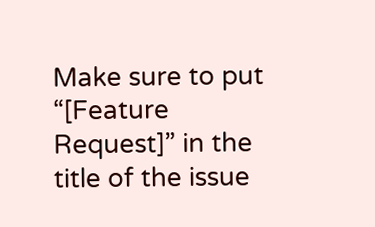Make sure to put “[Feature Request]” in the title of the issue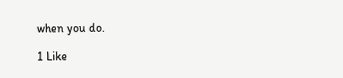when you do.

1 Like